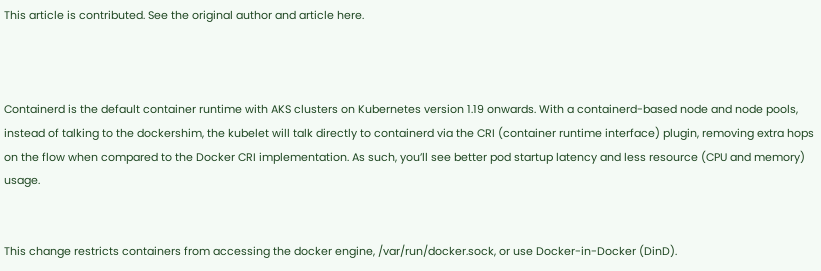This article is contributed. See the original author and article here.



Containerd is the default container runtime with AKS clusters on Kubernetes version 1.19 onwards. With a containerd-based node and node pools, instead of talking to the dockershim, the kubelet will talk directly to containerd via the CRI (container runtime interface) plugin, removing extra hops on the flow when compared to the Docker CRI implementation. As such, you’ll see better pod startup latency and less resource (CPU and memory) usage.


This change restricts containers from accessing the docker engine, /var/run/docker.sock, or use Docker-in-Docker (DinD).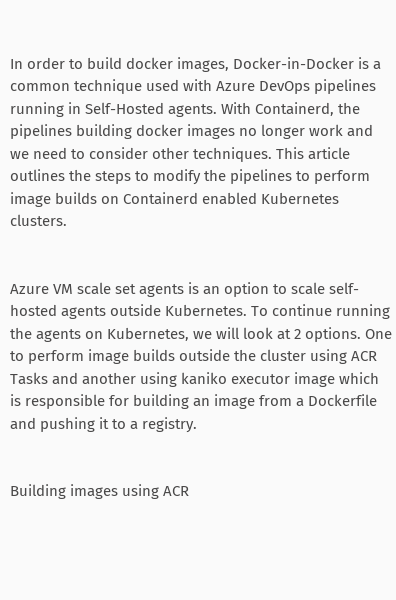In order to build docker images, Docker-in-Docker is a common technique used with Azure DevOps pipelines running in Self-Hosted agents. With Containerd, the pipelines building docker images no longer work and we need to consider other techniques. This article outlines the steps to modify the pipelines to perform image builds on Containerd enabled Kubernetes clusters.


Azure VM scale set agents is an option to scale self-hosted agents outside Kubernetes. To continue running the agents on Kubernetes, we will look at 2 options. One to perform image builds outside the cluster using ACR Tasks and another using kaniko executor image which is responsible for building an image from a Dockerfile and pushing it to a registry.


Building images using ACR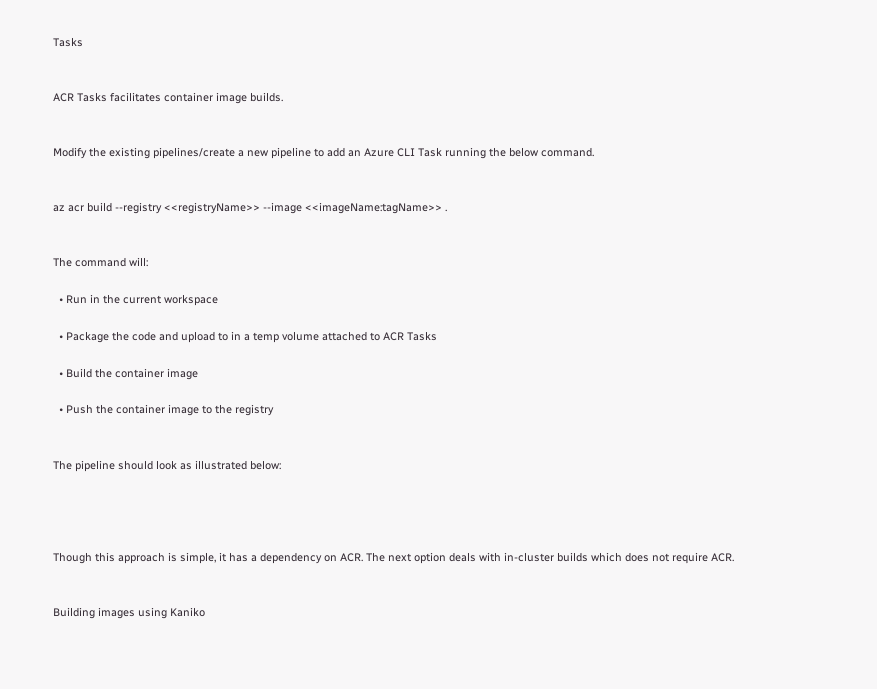Tasks


ACR Tasks facilitates container image builds.


Modify the existing pipelines/create a new pipeline to add an Azure CLI Task running the below command.


az acr build --registry <<registryName>> --image <<imageName:tagName>> .


The command will:

  • Run in the current workspace

  • Package the code and upload to in a temp volume attached to ACR Tasks

  • Build the container image

  • Push the container image to the registry


The pipeline should look as illustrated below:




Though this approach is simple, it has a dependency on ACR. The next option deals with in-cluster builds which does not require ACR.


Building images using Kaniko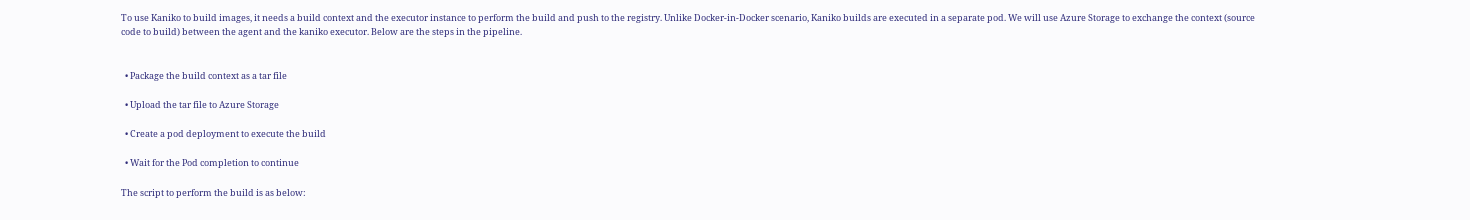To use Kaniko to build images, it needs a build context and the executor instance to perform the build and push to the registry. Unlike Docker-in-Docker scenario, Kaniko builds are executed in a separate pod. We will use Azure Storage to exchange the context (source code to build) between the agent and the kaniko executor. Below are the steps in the pipeline.


  • Package the build context as a tar file

  • Upload the tar file to Azure Storage

  • Create a pod deployment to execute the build

  • Wait for the Pod completion to continue

The script to perform the build is as below: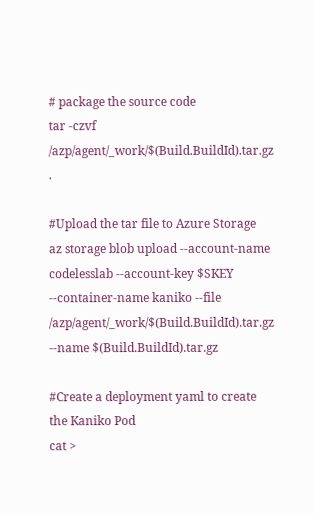# package the source code
tar -czvf /azp/agent/_work/$(Build.BuildId).tar.gz .

#Upload the tar file to Azure Storage
az storage blob upload --account-name codelesslab --account-key $SKEY --container-name kaniko --file /azp/agent/_work/$(Build.BuildId).tar.gz --name $(Build.BuildId).tar.gz

#Create a deployment yaml to create the Kaniko Pod
cat >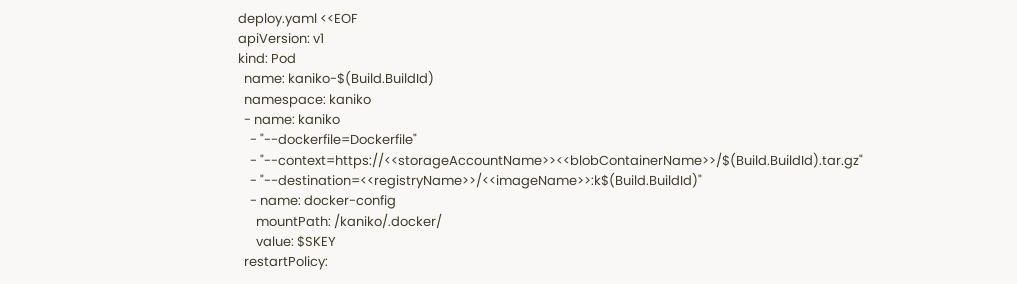deploy.yaml <<EOF
apiVersion: v1
kind: Pod
  name: kaniko-$(Build.BuildId)
  namespace: kaniko
  - name: kaniko
    - "--dockerfile=Dockerfile"
    - "--context=https://<<storageAccountName>><<blobContainerName>>/$(Build.BuildId).tar.gz"
    - "--destination=<<registryName>>/<<imageName>>:k$(Build.BuildId)"
    - name: docker-config
      mountPath: /kaniko/.docker/
      value: $SKEY
  restartPolicy: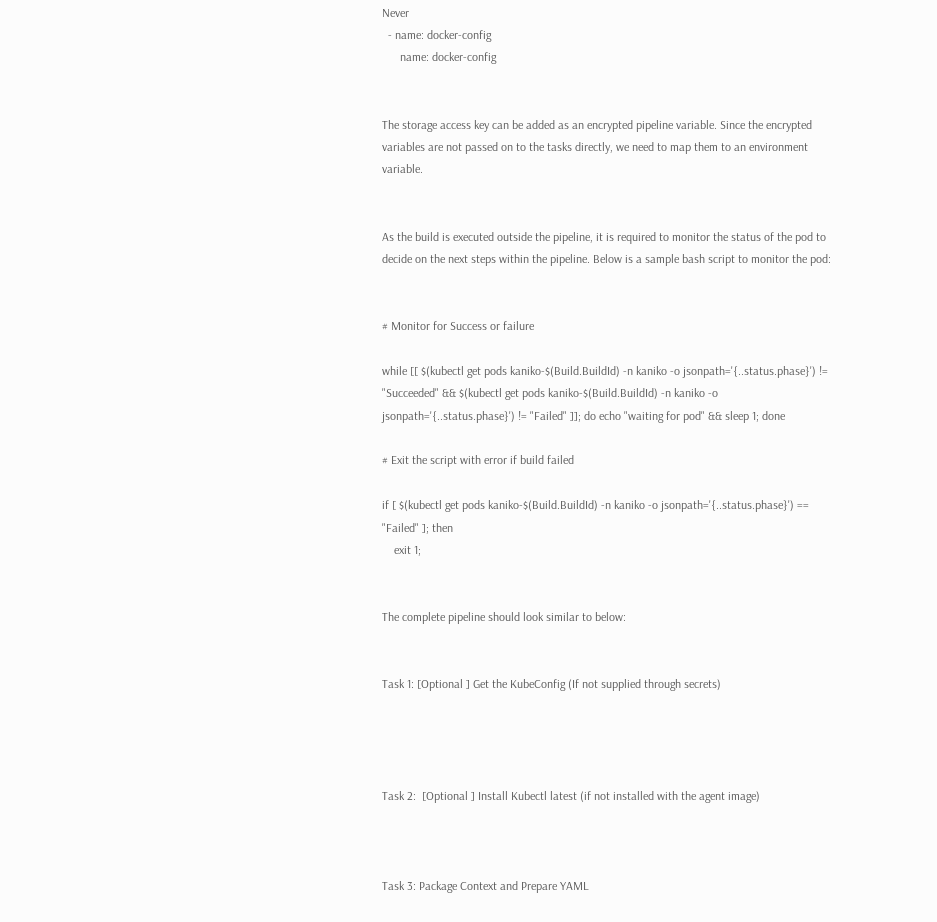Never
  - name: docker-config
      name: docker-config


The storage access key can be added as an encrypted pipeline variable. Since the encrypted variables are not passed on to the tasks directly, we need to map them to an environment variable.


As the build is executed outside the pipeline, it is required to monitor the status of the pod to decide on the next steps within the pipeline. Below is a sample bash script to monitor the pod:


# Monitor for Success or failure

while [[ $(kubectl get pods kaniko-$(Build.BuildId) -n kaniko -o jsonpath='{..status.phase}') != "Succeeded" && $(kubectl get pods kaniko-$(Build.BuildId) -n kaniko -o jsonpath='{..status.phase}') != "Failed" ]]; do echo "waiting for pod" && sleep 1; done

# Exit the script with error if build failed

if [ $(kubectl get pods kaniko-$(Build.BuildId) -n kaniko -o jsonpath='{..status.phase}') == "Failed" ]; then
    exit 1;


The complete pipeline should look similar to below:


Task 1: [Optional ] Get the KubeConfig (If not supplied through secrets)




Task 2:  [Optional ] Install Kubectl latest (if not installed with the agent image)



Task 3: Package Context and Prepare YAML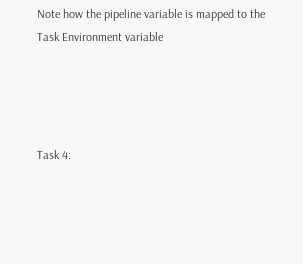Note how the pipeline variable is mapped to the Task Environment variable




Task 4: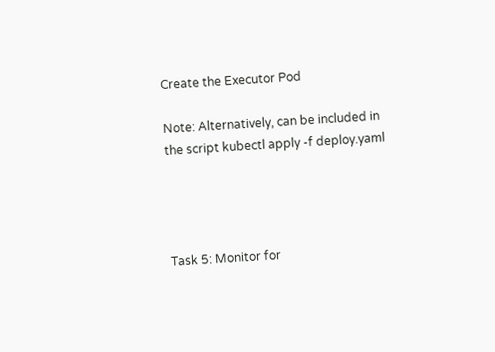Create the Executor Pod

Note: Alternatively, can be included in the script kubectl apply -f deploy.yaml




Task 5: Monitor for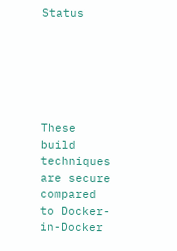Status






These build techniques are secure compared to Docker-in-Docker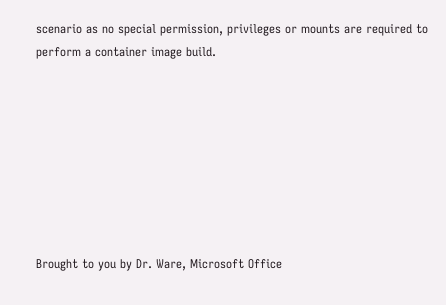scenario as no special permission, privileges or mounts are required to perform a container image build.








Brought to you by Dr. Ware, Microsoft Office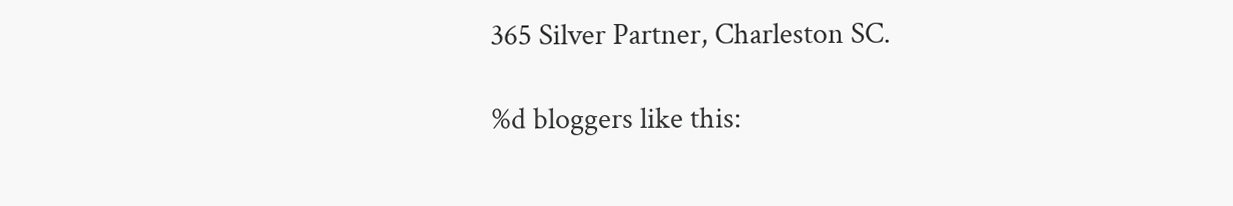365 Silver Partner, Charleston SC.

%d bloggers like this: